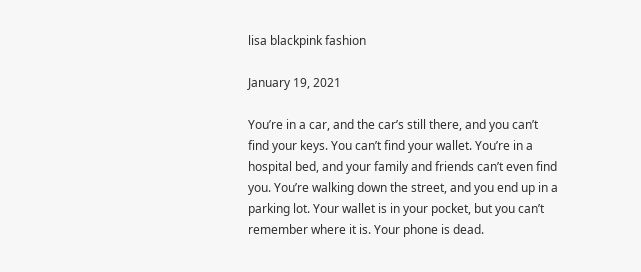lisa blackpink fashion

January 19, 2021

You’re in a car, and the car’s still there, and you can’t find your keys. You can’t find your wallet. You’re in a hospital bed, and your family and friends can’t even find you. You’re walking down the street, and you end up in a parking lot. Your wallet is in your pocket, but you can’t remember where it is. Your phone is dead.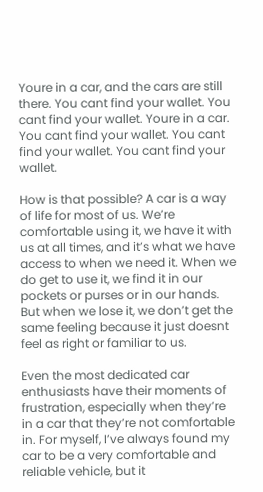Youre in a car, and the cars are still there. You cant find your wallet. You cant find your wallet. Youre in a car. You cant find your wallet. You cant find your wallet. You cant find your wallet.

How is that possible? A car is a way of life for most of us. We’re comfortable using it, we have it with us at all times, and it’s what we have access to when we need it. When we do get to use it, we find it in our pockets or purses or in our hands. But when we lose it, we don’t get the same feeling because it just doesnt feel as right or familiar to us.

Even the most dedicated car enthusiasts have their moments of frustration, especially when they’re in a car that they’re not comfortable in. For myself, I’ve always found my car to be a very comfortable and reliable vehicle, but it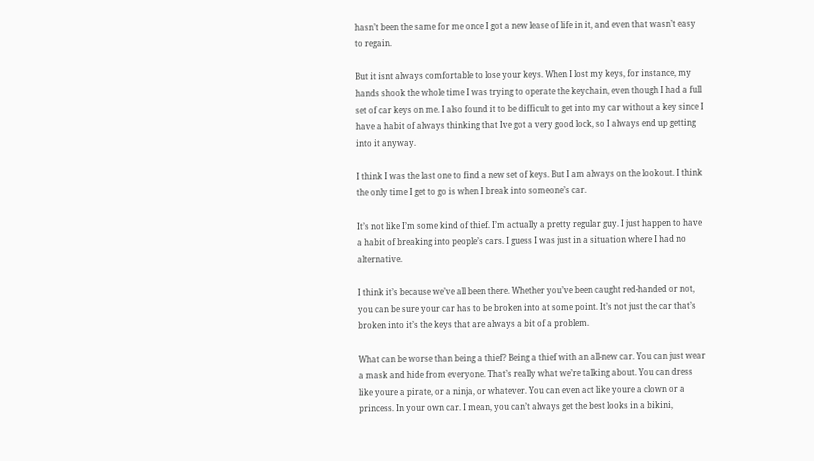hasn’t been the same for me once I got a new lease of life in it, and even that wasn’t easy to regain.

But it isnt always comfortable to lose your keys. When I lost my keys, for instance, my hands shook the whole time I was trying to operate the keychain, even though I had a full set of car keys on me. I also found it to be difficult to get into my car without a key since I have a habit of always thinking that Ive got a very good lock, so I always end up getting into it anyway.

I think I was the last one to find a new set of keys. But I am always on the lookout. I think the only time I get to go is when I break into someone’s car.

It’s not like I’m some kind of thief. I’m actually a pretty regular guy. I just happen to have a habit of breaking into people’s cars. I guess I was just in a situation where I had no alternative.

I think it’s because we’ve all been there. Whether you’ve been caught red-handed or not, you can be sure your car has to be broken into at some point. It’s not just the car that’s broken into it’s the keys that are always a bit of a problem.

What can be worse than being a thief? Being a thief with an all-new car. You can just wear a mask and hide from everyone. That’s really what we’re talking about. You can dress like youre a pirate, or a ninja, or whatever. You can even act like youre a clown or a princess. In your own car. I mean, you can’t always get the best looks in a bikini,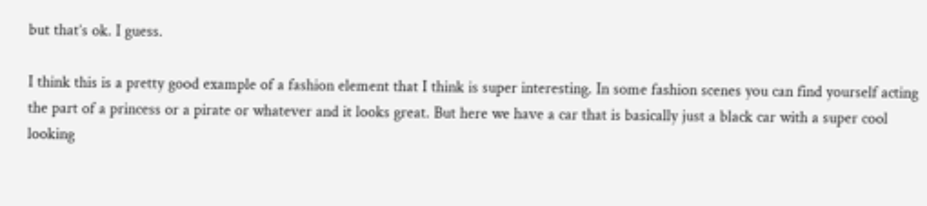but that’s ok. I guess.

I think this is a pretty good example of a fashion element that I think is super interesting. In some fashion scenes you can find yourself acting the part of a princess or a pirate or whatever and it looks great. But here we have a car that is basically just a black car with a super cool looking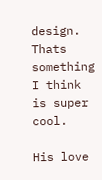design. Thats something I think is super cool.

His love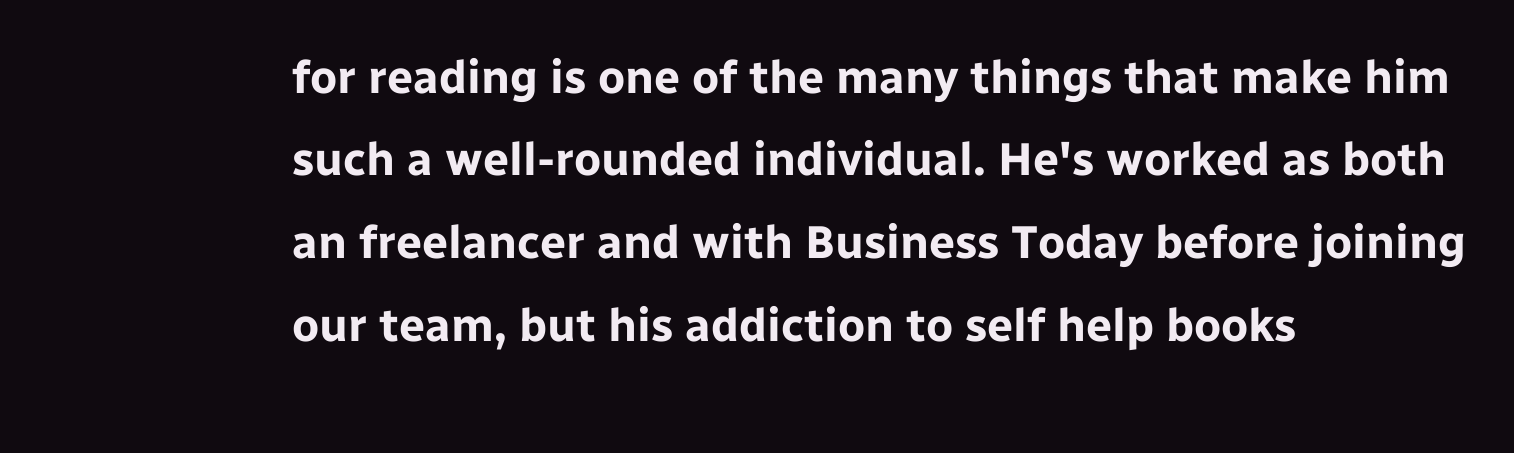for reading is one of the many things that make him such a well-rounded individual. He's worked as both an freelancer and with Business Today before joining our team, but his addiction to self help books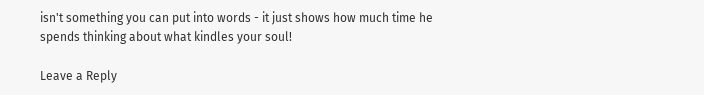isn't something you can put into words - it just shows how much time he spends thinking about what kindles your soul!

Leave a Reply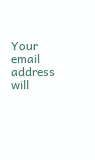Your email address will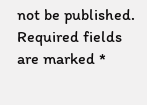not be published. Required fields are marked *